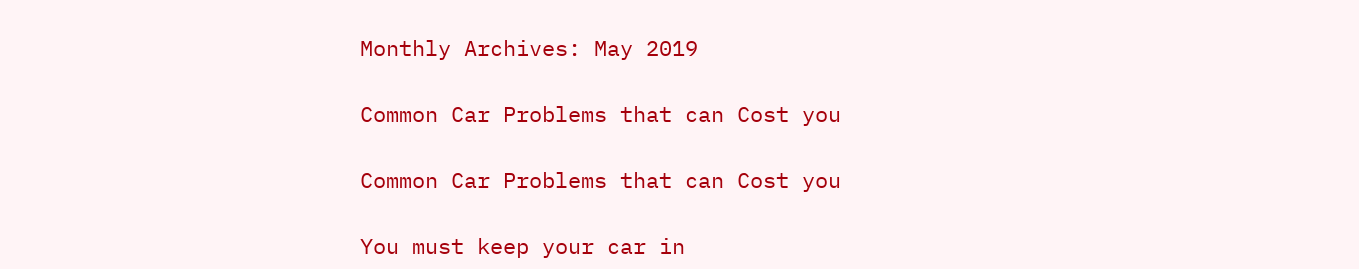Monthly Archives: May 2019

Common Car Problems that can Cost you

Common Car Problems that can Cost you

You must keep your car in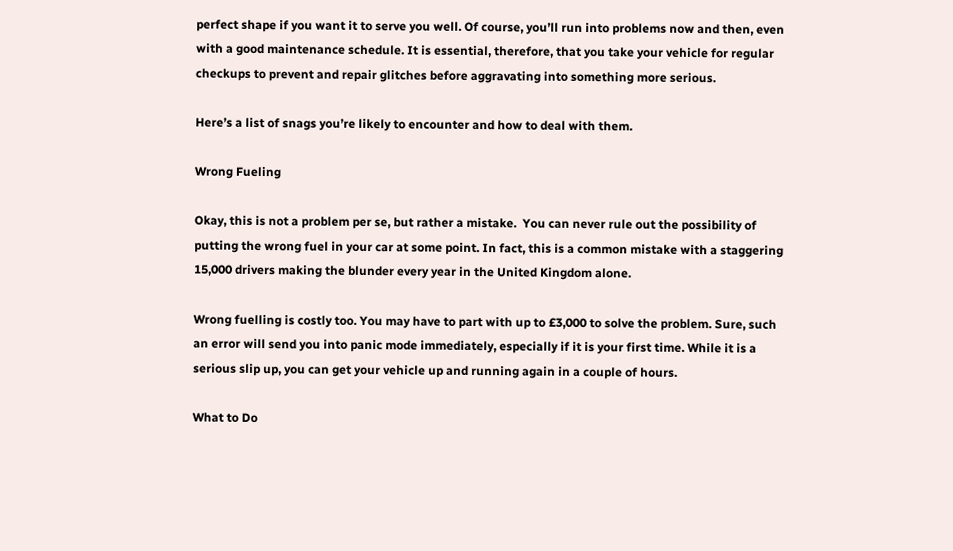perfect shape if you want it to serve you well. Of course, you’ll run into problems now and then, even with a good maintenance schedule. It is essential, therefore, that you take your vehicle for regular checkups to prevent and repair glitches before aggravating into something more serious.

Here’s a list of snags you’re likely to encounter and how to deal with them.

Wrong Fueling

Okay, this is not a problem per se, but rather a mistake.  You can never rule out the possibility of putting the wrong fuel in your car at some point. In fact, this is a common mistake with a staggering 15,000 drivers making the blunder every year in the United Kingdom alone.

Wrong fuelling is costly too. You may have to part with up to £3,000 to solve the problem. Sure, such an error will send you into panic mode immediately, especially if it is your first time. While it is a serious slip up, you can get your vehicle up and running again in a couple of hours.

What to Do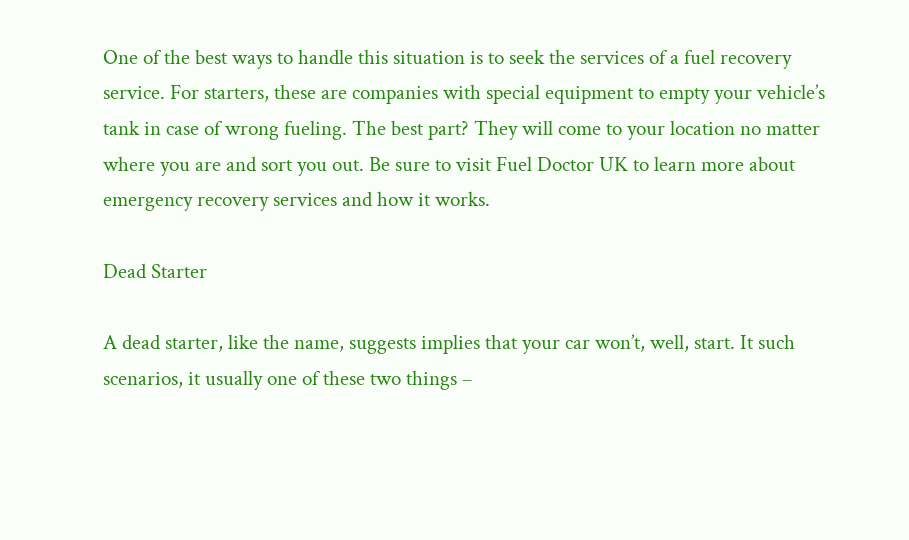One of the best ways to handle this situation is to seek the services of a fuel recovery service. For starters, these are companies with special equipment to empty your vehicle’s tank in case of wrong fueling. The best part? They will come to your location no matter where you are and sort you out. Be sure to visit Fuel Doctor UK to learn more about emergency recovery services and how it works.

Dead Starter

A dead starter, like the name, suggests implies that your car won’t, well, start. It such scenarios, it usually one of these two things –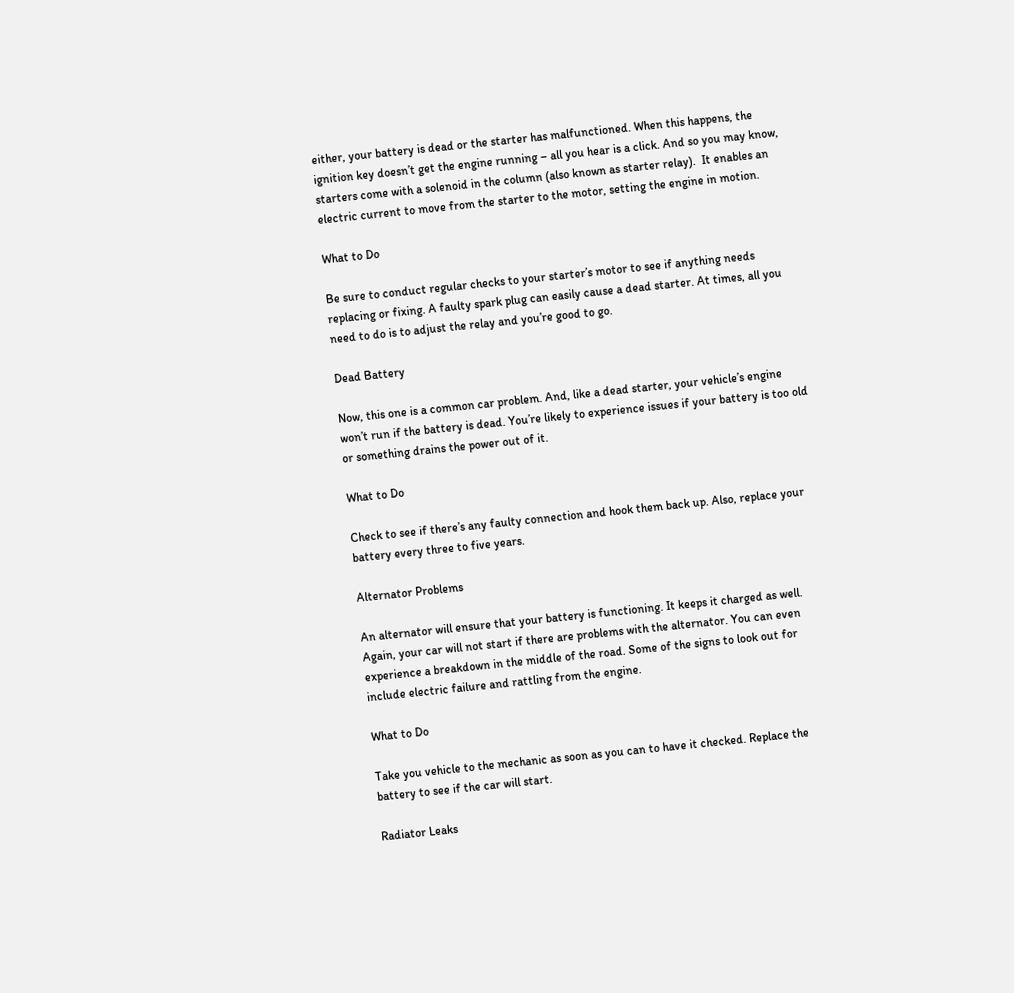either, your battery is dead or the starter has malfunctioned. When this happens, the ignition key doesn’t get the engine running – all you hear is a click. And so you may know, starters come with a solenoid in the column (also known as starter relay).  It enables an electric current to move from the starter to the motor, setting the engine in motion.

What to Do

Be sure to conduct regular checks to your starter’s motor to see if anything needs replacing or fixing. A faulty spark plug can easily cause a dead starter. At times, all you need to do is to adjust the relay and you’re good to go.

Dead Battery

Now, this one is a common car problem. And, like a dead starter, your vehicle’s engine won’t run if the battery is dead. You’re likely to experience issues if your battery is too old or something drains the power out of it.

What to Do

Check to see if there’s any faulty connection and hook them back up. Also, replace your battery every three to five years.

Alternator Problems

An alternator will ensure that your battery is functioning. It keeps it charged as well.  Again, your car will not start if there are problems with the alternator. You can even experience a breakdown in the middle of the road. Some of the signs to look out for include electric failure and rattling from the engine.

What to Do

Take you vehicle to the mechanic as soon as you can to have it checked. Replace the battery to see if the car will start.

Radiator Leaks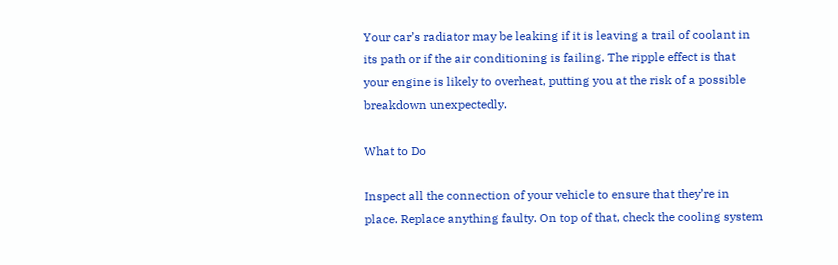Your car’s radiator may be leaking if it is leaving a trail of coolant in its path or if the air conditioning is failing. The ripple effect is that your engine is likely to overheat, putting you at the risk of a possible breakdown unexpectedly.

What to Do

Inspect all the connection of your vehicle to ensure that they’re in place. Replace anything faulty. On top of that, check the cooling system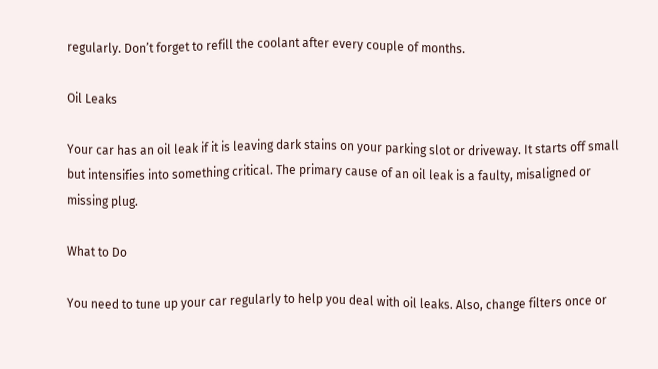regularly. Don’t forget to refill the coolant after every couple of months.

Oil Leaks

Your car has an oil leak if it is leaving dark stains on your parking slot or driveway. It starts off small but intensifies into something critical. The primary cause of an oil leak is a faulty, misaligned or missing plug.

What to Do

You need to tune up your car regularly to help you deal with oil leaks. Also, change filters once or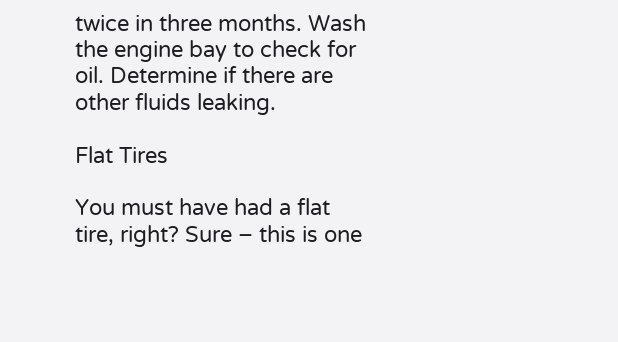twice in three months. Wash the engine bay to check for oil. Determine if there are other fluids leaking.

Flat Tires

You must have had a flat tire, right? Sure – this is one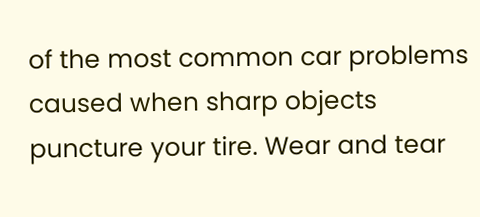of the most common car problems caused when sharp objects puncture your tire. Wear and tear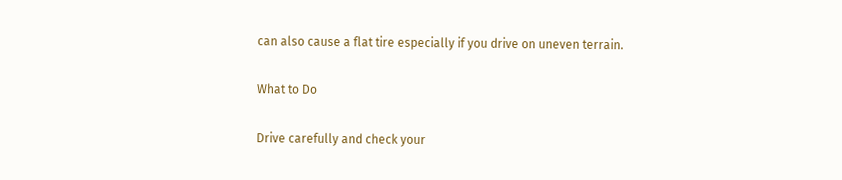can also cause a flat tire especially if you drive on uneven terrain.

What to Do

Drive carefully and check your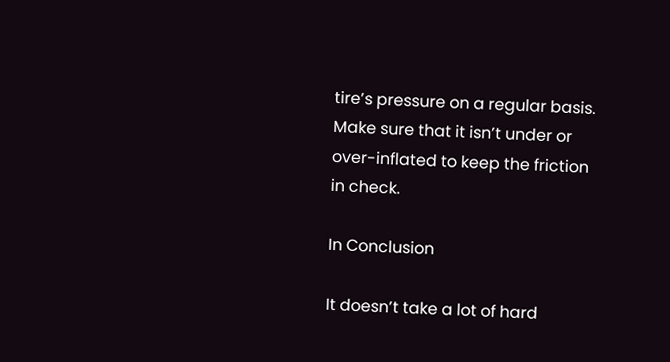tire’s pressure on a regular basis. Make sure that it isn’t under or over-inflated to keep the friction in check.

In Conclusion

It doesn’t take a lot of hard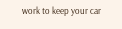work to keep your car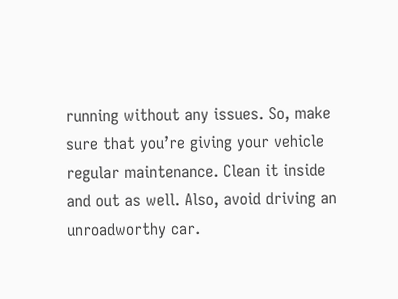running without any issues. So, make sure that you’re giving your vehicle regular maintenance. Clean it inside and out as well. Also, avoid driving an unroadworthy car.